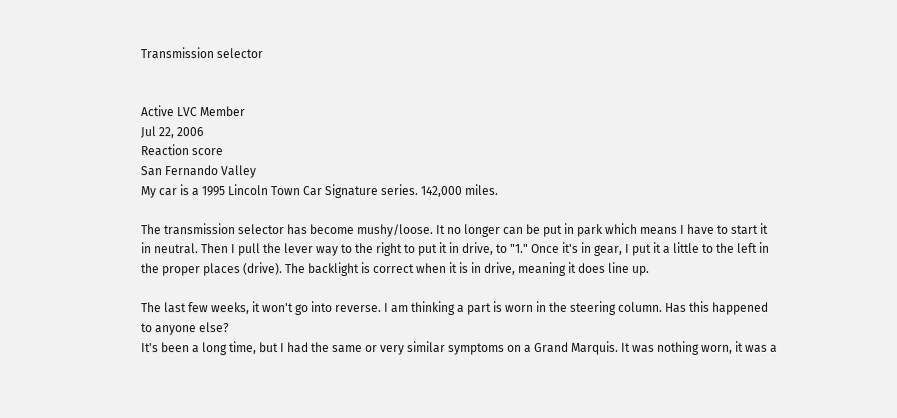Transmission selector


Active LVC Member
Jul 22, 2006
Reaction score
San Fernando Valley
My car is a 1995 Lincoln Town Car Signature series. 142,000 miles.

The transmission selector has become mushy/loose. It no longer can be put in park which means I have to start it in neutral. Then I pull the lever way to the right to put it in drive, to "1." Once it's in gear, I put it a little to the left in the proper places (drive). The backlight is correct when it is in drive, meaning it does line up.

The last few weeks, it won't go into reverse. I am thinking a part is worn in the steering column. Has this happened to anyone else?
It's been a long time, but I had the same or very similar symptoms on a Grand Marquis. It was nothing worn, it was a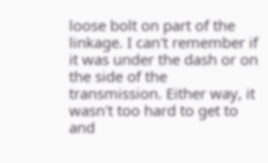loose bolt on part of the linkage. I can't remember if it was under the dash or on the side of the transmission. Either way, it wasn't too hard to get to and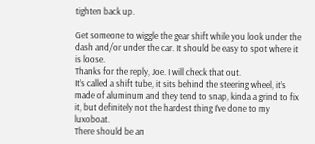tighten back up.

Get someone to wiggle the gear shift while you look under the dash and/or under the car. It should be easy to spot where it is loose.
Thanks for the reply, Joe. I will check that out.
It’s called a shift tube, it sits behind the steering wheel, it’s made of aluminum and they tend to snap, kinda a grind to fix it, but definitely not the hardest thing I’ve done to my luxoboat.
There should be an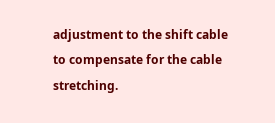adjustment to the shift cable to compensate for the cable stretching.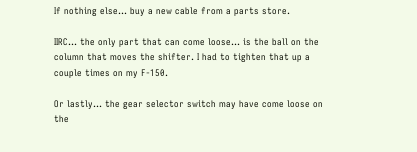If nothing else... buy a new cable from a parts store.

IIRC... the only part that can come loose... is the ball on the column that moves the shifter. I had to tighten that up a couple times on my F-150.

Or lastly... the gear selector switch may have come loose on the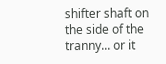shifter shaft on the side of the tranny... or it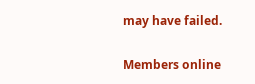may have failed.

Members online